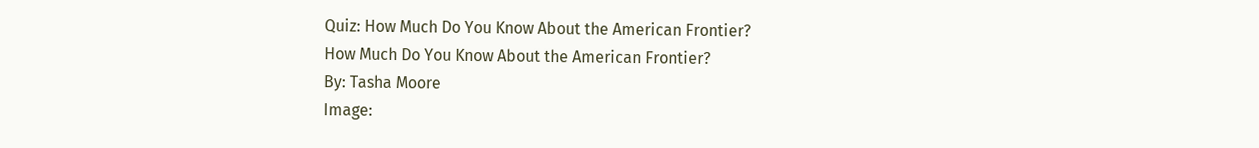Quiz: How Much Do You Know About the American Frontier?
How Much Do You Know About the American Frontier?
By: Tasha Moore
Image: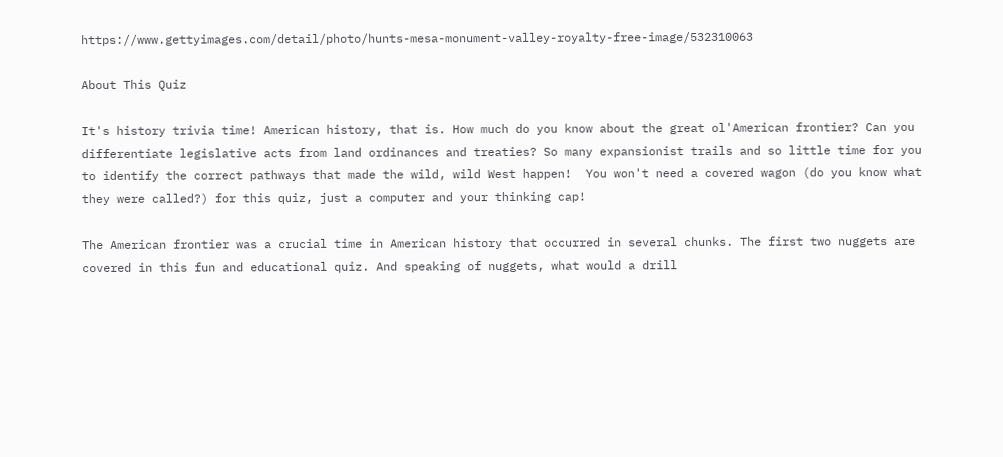https://www.gettyimages.com/detail/photo/hunts-mesa-monument-valley-royalty-free-image/532310063

About This Quiz

It's history trivia time! American history, that is. How much do you know about the great ol'American frontier? Can you differentiate legislative acts from land ordinances and treaties? So many expansionist trails and so little time for you to identify the correct pathways that made the wild, wild West happen!  You won't need a covered wagon (do you know what they were called?) for this quiz, just a computer and your thinking cap!

The American frontier was a crucial time in American history that occurred in several chunks. The first two nuggets are covered in this fun and educational quiz. And speaking of nuggets, what would a drill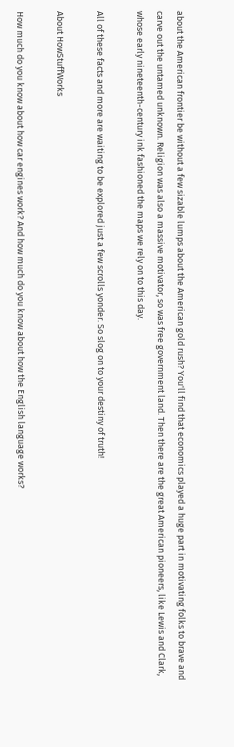about the American frontier be without a few sizable lumps about the American gold rush? You'll find that economics played a huge part in motivating folks to brave and carve out the untamed unknown. Religion was also a massive motivator, so was free government land. Then there are the great American pioneers, like Lewis and Clark, whose early nineteenth-century ink fashioned the maps we rely on to this day.

All of these facts and more are waiting to be explored just a few scrolls yonder. So slog on to your destiny of truth!

About HowStuffWorks

How much do you know about how car engines work? And how much do you know about how the English language works?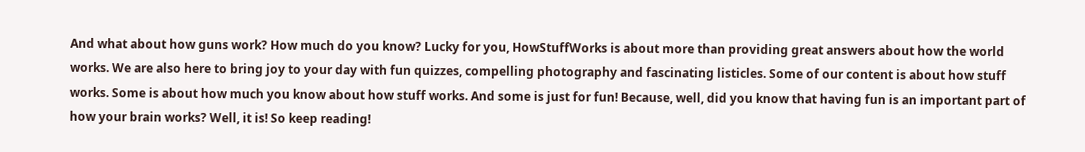And what about how guns work? How much do you know? Lucky for you, HowStuffWorks is about more than providing great answers about how the world works. We are also here to bring joy to your day with fun quizzes, compelling photography and fascinating listicles. Some of our content is about how stuff works. Some is about how much you know about how stuff works. And some is just for fun! Because, well, did you know that having fun is an important part of how your brain works? Well, it is! So keep reading!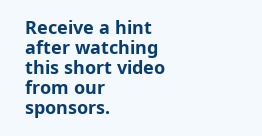Receive a hint after watching this short video from our sponsors.